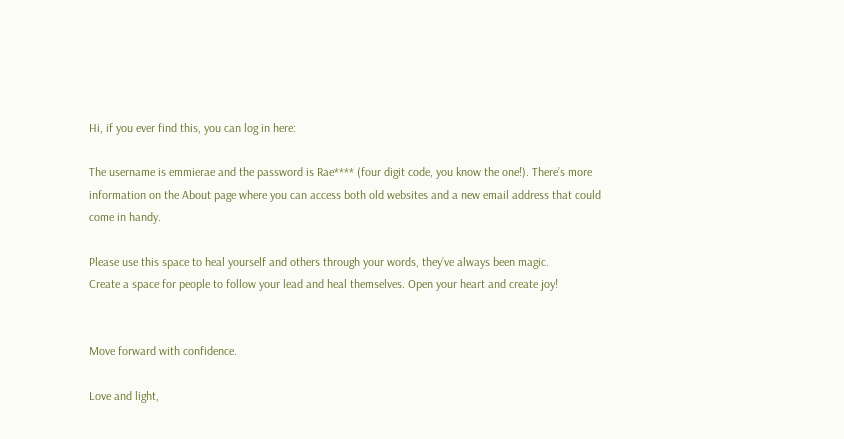Hi, if you ever find this, you can log in here:

The username is emmierae and the password is Rae**** (four digit code, you know the one!). There’s more information on the About page where you can access both old websites and a new email address that could come in handy.

Please use this space to heal yourself and others through your words, they’ve always been magic.
Create a space for people to follow your lead and heal themselves. Open your heart and create joy!


Move forward with confidence.

Love and light,